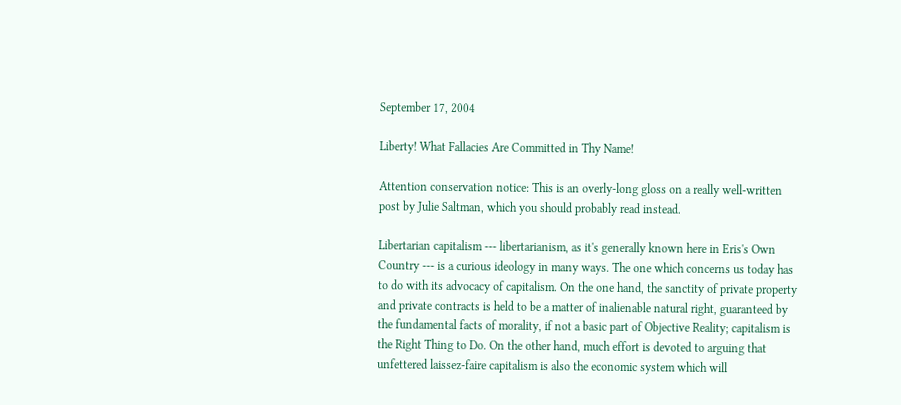September 17, 2004

Liberty! What Fallacies Are Committed in Thy Name!

Attention conservation notice: This is an overly-long gloss on a really well-written post by Julie Saltman, which you should probably read instead.

Libertarian capitalism --- libertarianism, as it's generally known here in Eris's Own Country --- is a curious ideology in many ways. The one which concerns us today has to do with its advocacy of capitalism. On the one hand, the sanctity of private property and private contracts is held to be a matter of inalienable natural right, guaranteed by the fundamental facts of morality, if not a basic part of Objective Reality; capitalism is the Right Thing to Do. On the other hand, much effort is devoted to arguing that unfettered laissez-faire capitalism is also the economic system which will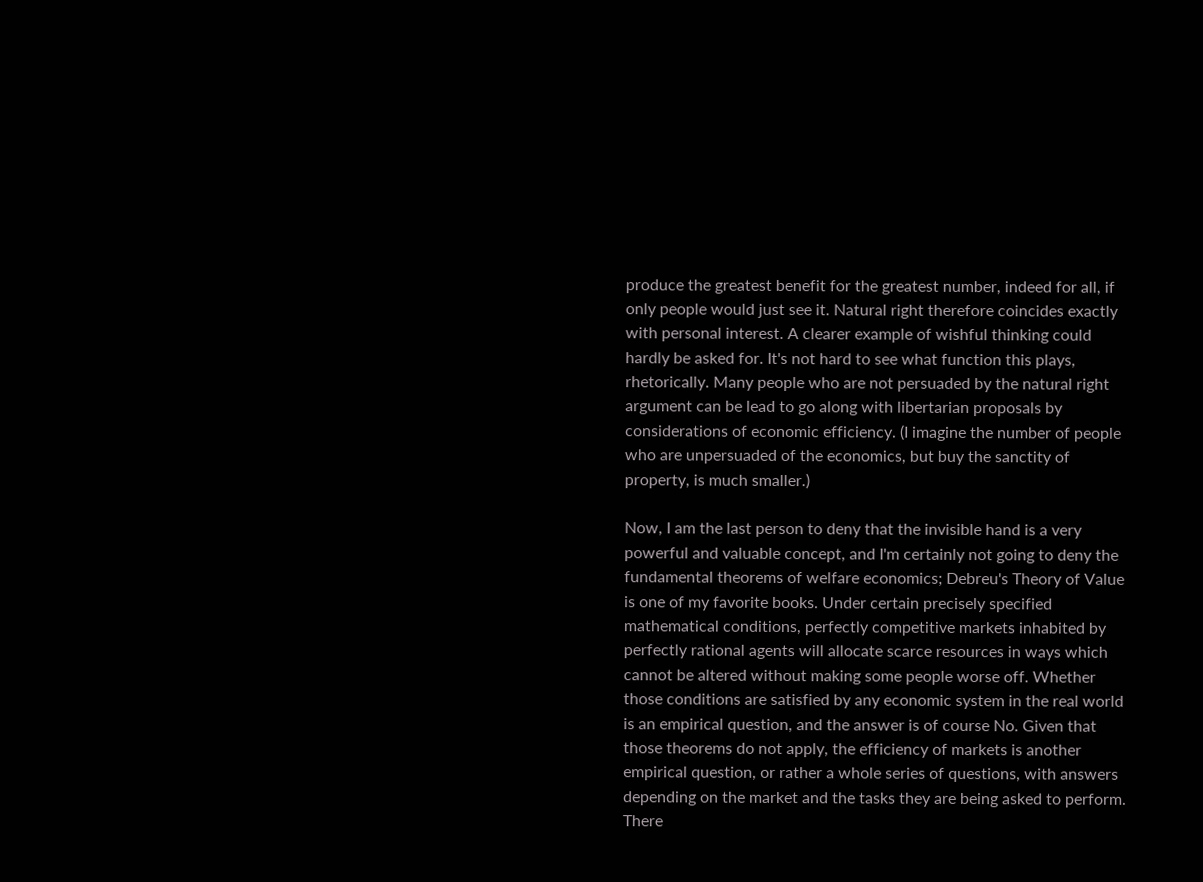produce the greatest benefit for the greatest number, indeed for all, if only people would just see it. Natural right therefore coincides exactly with personal interest. A clearer example of wishful thinking could hardly be asked for. It's not hard to see what function this plays, rhetorically. Many people who are not persuaded by the natural right argument can be lead to go along with libertarian proposals by considerations of economic efficiency. (I imagine the number of people who are unpersuaded of the economics, but buy the sanctity of property, is much smaller.)

Now, I am the last person to deny that the invisible hand is a very powerful and valuable concept, and I'm certainly not going to deny the fundamental theorems of welfare economics; Debreu's Theory of Value is one of my favorite books. Under certain precisely specified mathematical conditions, perfectly competitive markets inhabited by perfectly rational agents will allocate scarce resources in ways which cannot be altered without making some people worse off. Whether those conditions are satisfied by any economic system in the real world is an empirical question, and the answer is of course No. Given that those theorems do not apply, the efficiency of markets is another empirical question, or rather a whole series of questions, with answers depending on the market and the tasks they are being asked to perform. There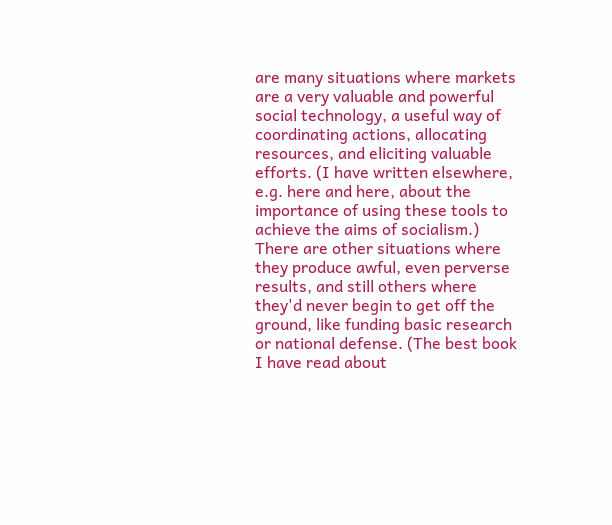are many situations where markets are a very valuable and powerful social technology, a useful way of coordinating actions, allocating resources, and eliciting valuable efforts. (I have written elsewhere, e.g. here and here, about the importance of using these tools to achieve the aims of socialism.) There are other situations where they produce awful, even perverse results, and still others where they'd never begin to get off the ground, like funding basic research or national defense. (The best book I have read about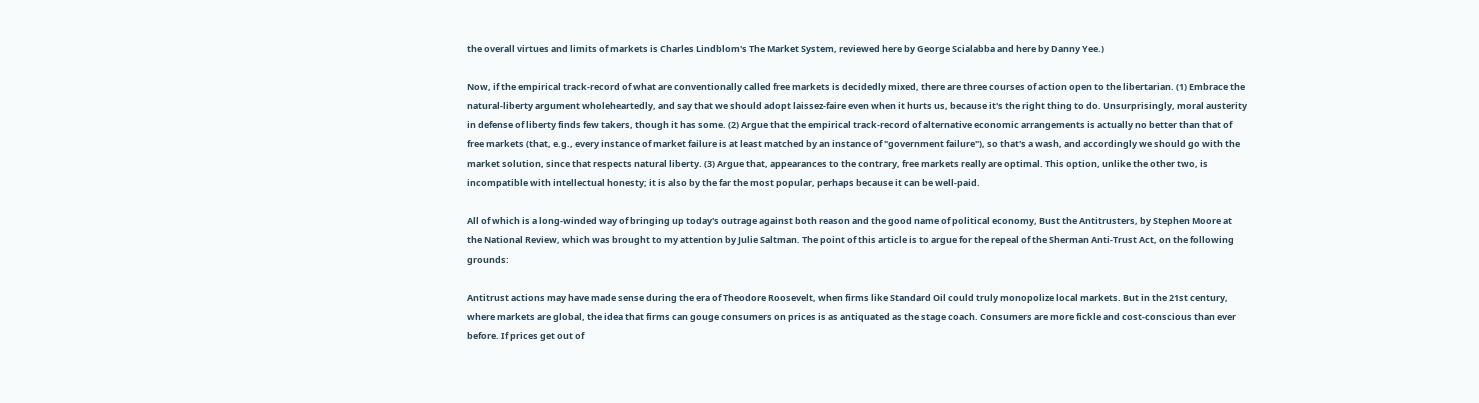the overall virtues and limits of markets is Charles Lindblom's The Market System, reviewed here by George Scialabba and here by Danny Yee.)

Now, if the empirical track-record of what are conventionally called free markets is decidedly mixed, there are three courses of action open to the libertarian. (1) Embrace the natural-liberty argument wholeheartedly, and say that we should adopt laissez-faire even when it hurts us, because it's the right thing to do. Unsurprisingly, moral austerity in defense of liberty finds few takers, though it has some. (2) Argue that the empirical track-record of alternative economic arrangements is actually no better than that of free markets (that, e.g., every instance of market failure is at least matched by an instance of "government failure"), so that's a wash, and accordingly we should go with the market solution, since that respects natural liberty. (3) Argue that, appearances to the contrary, free markets really are optimal. This option, unlike the other two, is incompatible with intellectual honesty; it is also by the far the most popular, perhaps because it can be well-paid.

All of which is a long-winded way of bringing up today's outrage against both reason and the good name of political economy, Bust the Antitrusters, by Stephen Moore at the National Review, which was brought to my attention by Julie Saltman. The point of this article is to argue for the repeal of the Sherman Anti-Trust Act, on the following grounds:

Antitrust actions may have made sense during the era of Theodore Roosevelt, when firms like Standard Oil could truly monopolize local markets. But in the 21st century, where markets are global, the idea that firms can gouge consumers on prices is as antiquated as the stage coach. Consumers are more fickle and cost-conscious than ever before. If prices get out of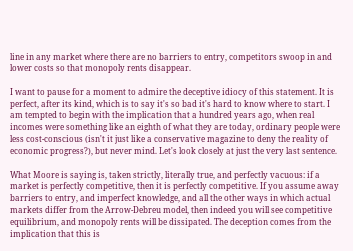line in any market where there are no barriers to entry, competitors swoop in and lower costs so that monopoly rents disappear.

I want to pause for a moment to admire the deceptive idiocy of this statement. It is perfect, after its kind, which is to say it's so bad it's hard to know where to start. I am tempted to begin with the implication that a hundred years ago, when real incomes were something like an eighth of what they are today, ordinary people were less cost-conscious (isn't it just like a conservative magazine to deny the reality of economic progress?), but never mind. Let's look closely at just the very last sentence.

What Moore is saying is, taken strictly, literally true, and perfectly vacuous: if a market is perfectly competitive, then it is perfectly competitive. If you assume away barriers to entry, and imperfect knowledge, and all the other ways in which actual markets differ from the Arrow-Debreu model, then indeed you will see competitive equilibrium, and monopoly rents will be dissipated. The deception comes from the implication that this is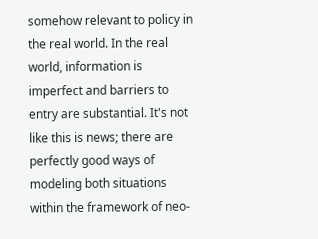somehow relevant to policy in the real world. In the real world, information is imperfect and barriers to entry are substantial. It's not like this is news; there are perfectly good ways of modeling both situations within the framework of neo-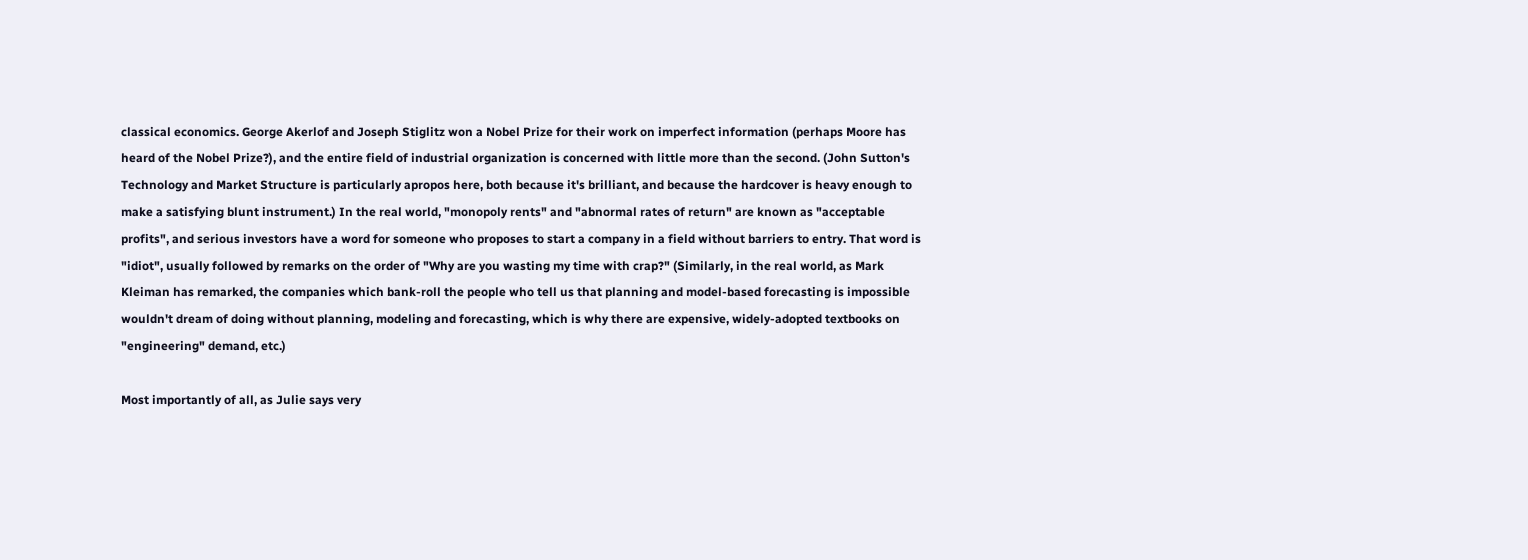classical economics. George Akerlof and Joseph Stiglitz won a Nobel Prize for their work on imperfect information (perhaps Moore has heard of the Nobel Prize?), and the entire field of industrial organization is concerned with little more than the second. (John Sutton's Technology and Market Structure is particularly apropos here, both because it's brilliant, and because the hardcover is heavy enough to make a satisfying blunt instrument.) In the real world, "monopoly rents" and "abnormal rates of return" are known as "acceptable profits", and serious investors have a word for someone who proposes to start a company in a field without barriers to entry. That word is "idiot", usually followed by remarks on the order of "Why are you wasting my time with crap?" (Similarly, in the real world, as Mark Kleiman has remarked, the companies which bank-roll the people who tell us that planning and model-based forecasting is impossible wouldn't dream of doing without planning, modeling and forecasting, which is why there are expensive, widely-adopted textbooks on "engineering" demand, etc.)

Most importantly of all, as Julie says very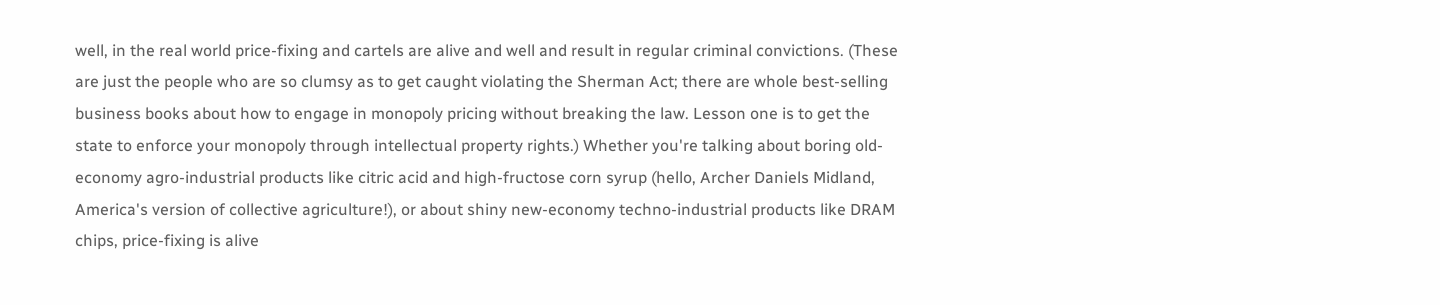well, in the real world price-fixing and cartels are alive and well and result in regular criminal convictions. (These are just the people who are so clumsy as to get caught violating the Sherman Act; there are whole best-selling business books about how to engage in monopoly pricing without breaking the law. Lesson one is to get the state to enforce your monopoly through intellectual property rights.) Whether you're talking about boring old-economy agro-industrial products like citric acid and high-fructose corn syrup (hello, Archer Daniels Midland, America's version of collective agriculture!), or about shiny new-economy techno-industrial products like DRAM chips, price-fixing is alive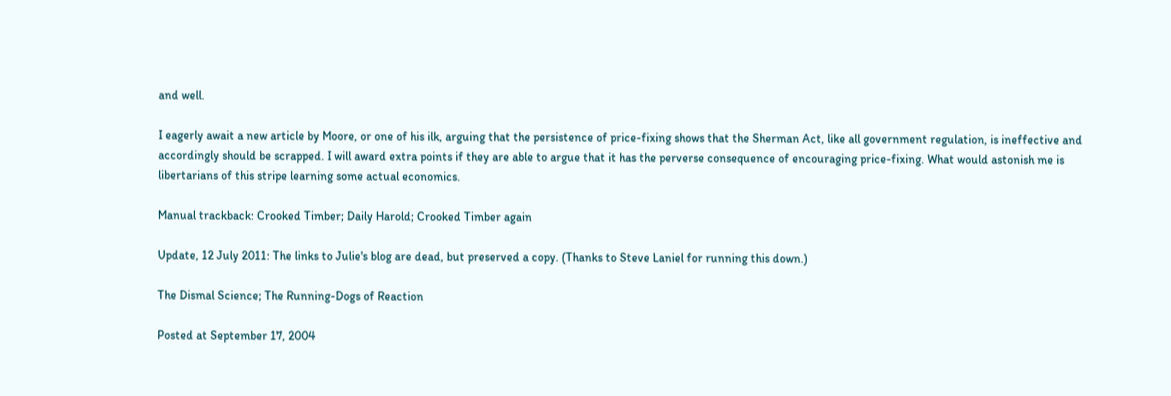and well.

I eagerly await a new article by Moore, or one of his ilk, arguing that the persistence of price-fixing shows that the Sherman Act, like all government regulation, is ineffective and accordingly should be scrapped. I will award extra points if they are able to argue that it has the perverse consequence of encouraging price-fixing. What would astonish me is libertarians of this stripe learning some actual economics.

Manual trackback: Crooked Timber; Daily Harold; Crooked Timber again

Update, 12 July 2011: The links to Julie's blog are dead, but preserved a copy. (Thanks to Steve Laniel for running this down.)

The Dismal Science; The Running-Dogs of Reaction

Posted at September 17, 2004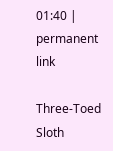01:40 | permanent link

Three-Toed Sloth